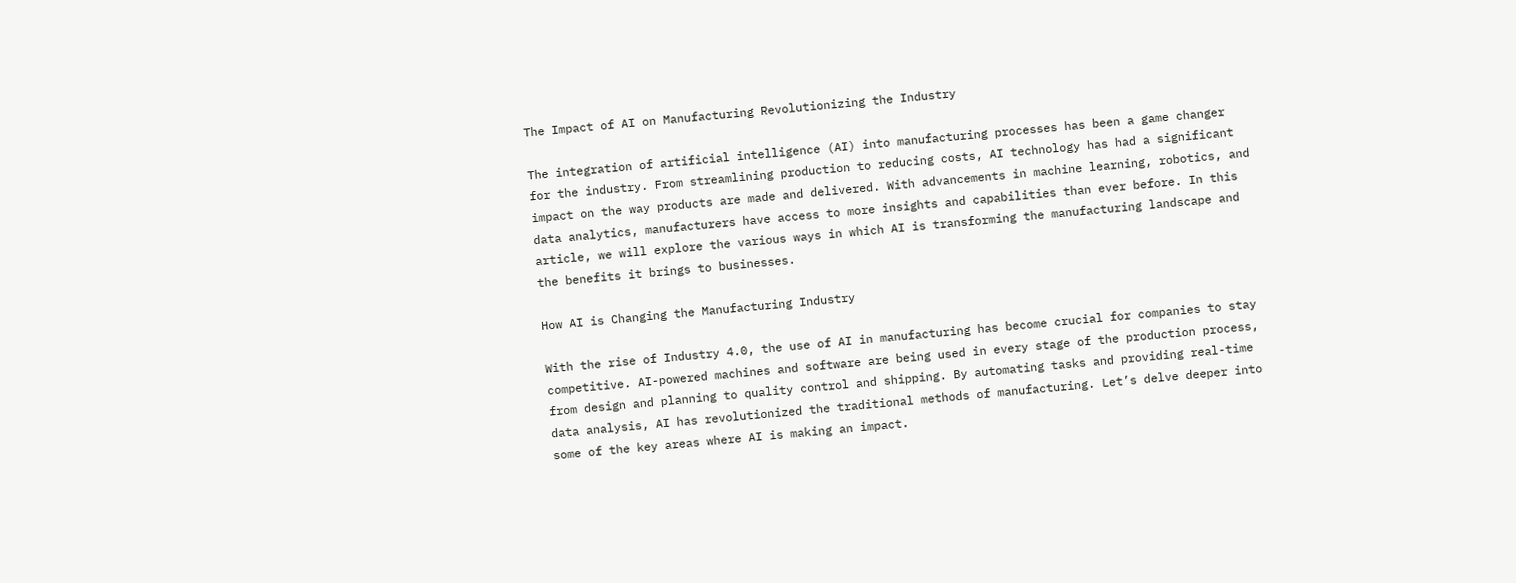The Impact of AI on Manufacturing Revolutionizing the Industry

The integration of artificial intelligence (AI) into manufacturing processes has been a game changer for the industry. From streamlining production to reducing costs, AI technology has had a significant impact on the way products are made and delivered. With advancements in machine learning, robotics, and data analytics, manufacturers have access to more insights and capabilities than ever before. In this article, we will explore the various ways in which AI is transforming the manufacturing landscape and the benefits it brings to businesses.

How AI is Changing the Manufacturing Industry

With the rise of Industry 4.0, the use of AI in manufacturing has become crucial for companies to stay competitive. AI-powered machines and software are being used in every stage of the production process, from design and planning to quality control and shipping. By automating tasks and providing real-time data analysis, AI has revolutionized the traditional methods of manufacturing. Let’s delve deeper into some of the key areas where AI is making an impact.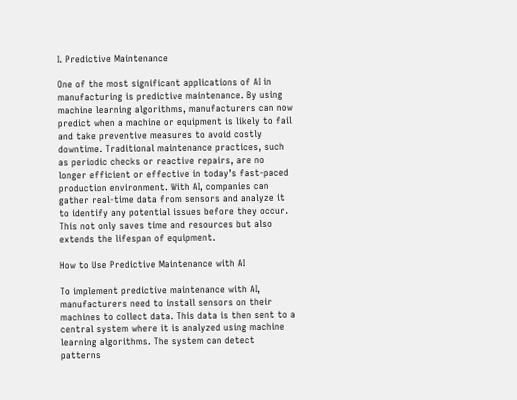I. Predictive Maintenance

One of the most significant applications of AI in manufacturing is predictive maintenance. By using machine learning algorithms, manufacturers can now predict when a machine or equipment is likely to fail and take preventive measures to avoid costly downtime. Traditional maintenance practices, such as periodic checks or reactive repairs, are no longer efficient or effective in today’s fast-paced production environment. With AI, companies can gather real-time data from sensors and analyze it to identify any potential issues before they occur. This not only saves time and resources but also extends the lifespan of equipment.

How to Use Predictive Maintenance with AI

To implement predictive maintenance with AI, manufacturers need to install sensors on their machines to collect data. This data is then sent to a central system where it is analyzed using machine learning algorithms. The system can detect patterns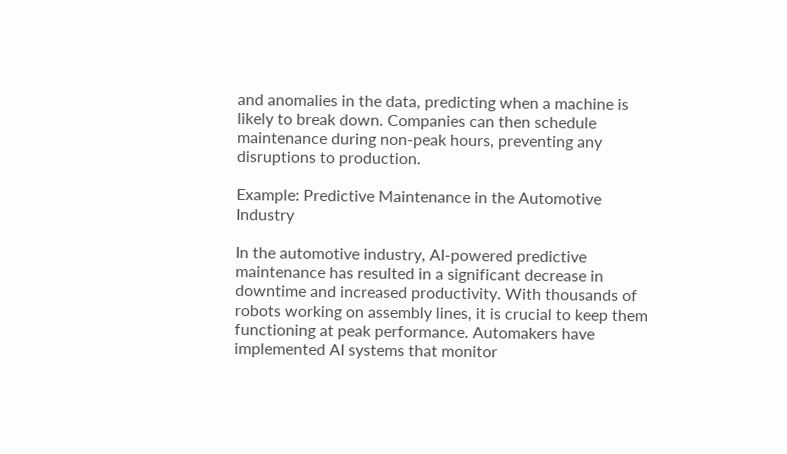and anomalies in the data, predicting when a machine is likely to break down. Companies can then schedule maintenance during non-peak hours, preventing any disruptions to production.

Example: Predictive Maintenance in the Automotive Industry

In the automotive industry, AI-powered predictive maintenance has resulted in a significant decrease in downtime and increased productivity. With thousands of robots working on assembly lines, it is crucial to keep them functioning at peak performance. Automakers have implemented AI systems that monitor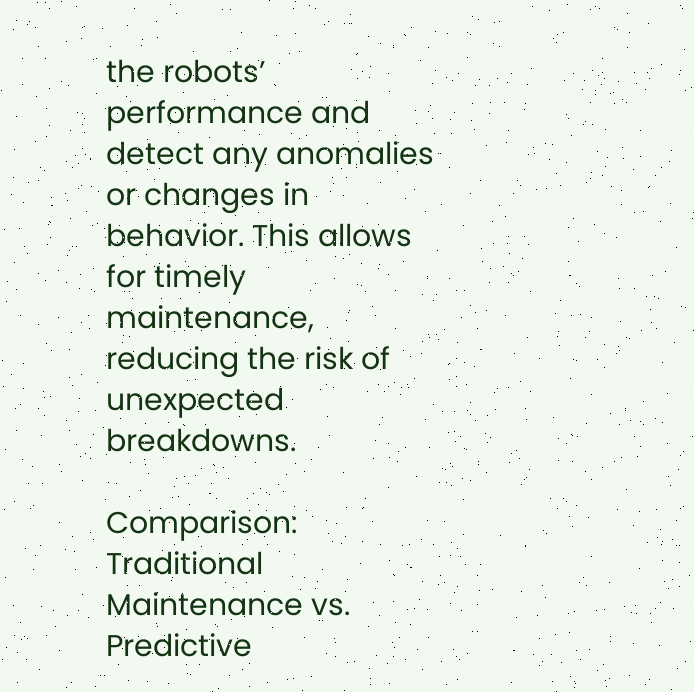the robots’ performance and detect any anomalies or changes in behavior. This allows for timely maintenance, reducing the risk of unexpected breakdowns.

Comparison: Traditional Maintenance vs. Predictive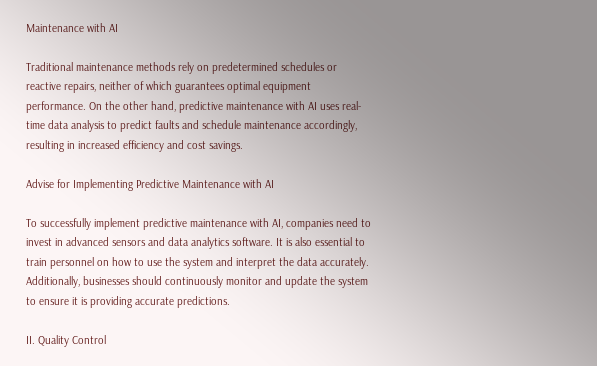Maintenance with AI

Traditional maintenance methods rely on predetermined schedules or reactive repairs, neither of which guarantees optimal equipment performance. On the other hand, predictive maintenance with AI uses real-time data analysis to predict faults and schedule maintenance accordingly, resulting in increased efficiency and cost savings.

Advise for Implementing Predictive Maintenance with AI

To successfully implement predictive maintenance with AI, companies need to invest in advanced sensors and data analytics software. It is also essential to train personnel on how to use the system and interpret the data accurately. Additionally, businesses should continuously monitor and update the system to ensure it is providing accurate predictions.

II. Quality Control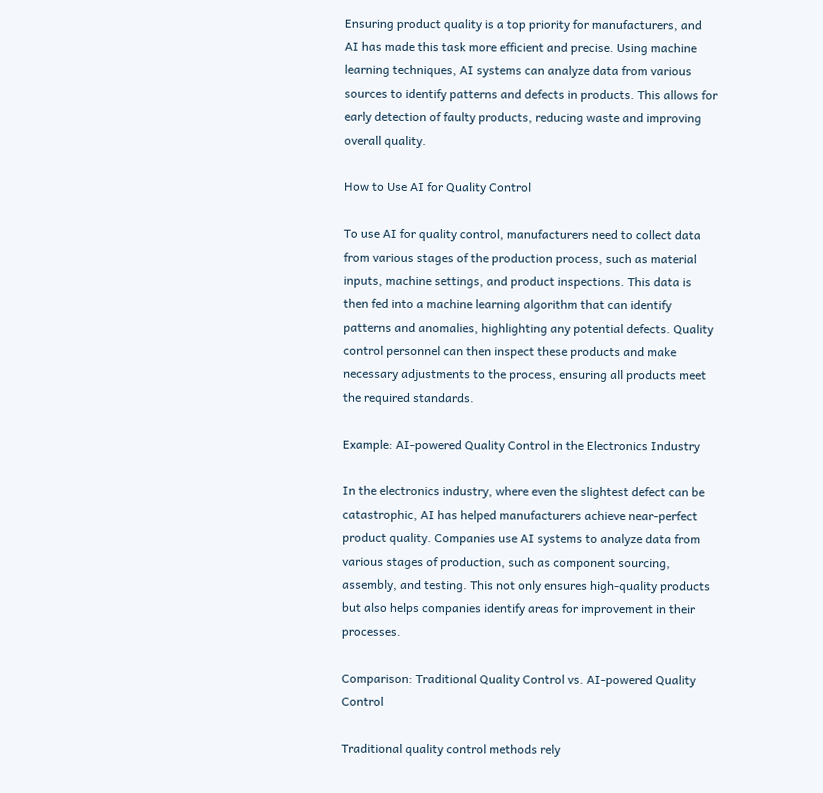Ensuring product quality is a top priority for manufacturers, and AI has made this task more efficient and precise. Using machine learning techniques, AI systems can analyze data from various sources to identify patterns and defects in products. This allows for early detection of faulty products, reducing waste and improving overall quality.

How to Use AI for Quality Control

To use AI for quality control, manufacturers need to collect data from various stages of the production process, such as material inputs, machine settings, and product inspections. This data is then fed into a machine learning algorithm that can identify patterns and anomalies, highlighting any potential defects. Quality control personnel can then inspect these products and make necessary adjustments to the process, ensuring all products meet the required standards.

Example: AI-powered Quality Control in the Electronics Industry

In the electronics industry, where even the slightest defect can be catastrophic, AI has helped manufacturers achieve near-perfect product quality. Companies use AI systems to analyze data from various stages of production, such as component sourcing, assembly, and testing. This not only ensures high-quality products but also helps companies identify areas for improvement in their processes.

Comparison: Traditional Quality Control vs. AI-powered Quality Control

Traditional quality control methods rely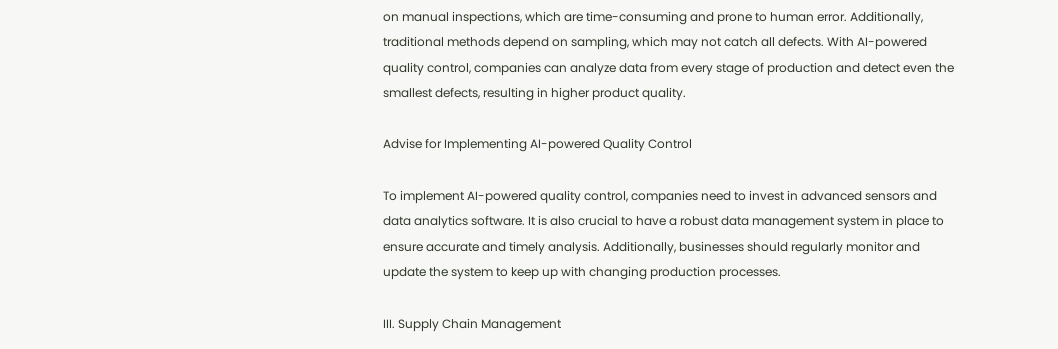on manual inspections, which are time-consuming and prone to human error. Additionally, traditional methods depend on sampling, which may not catch all defects. With AI-powered quality control, companies can analyze data from every stage of production and detect even the smallest defects, resulting in higher product quality.

Advise for Implementing AI-powered Quality Control

To implement AI-powered quality control, companies need to invest in advanced sensors and data analytics software. It is also crucial to have a robust data management system in place to ensure accurate and timely analysis. Additionally, businesses should regularly monitor and update the system to keep up with changing production processes.

III. Supply Chain Management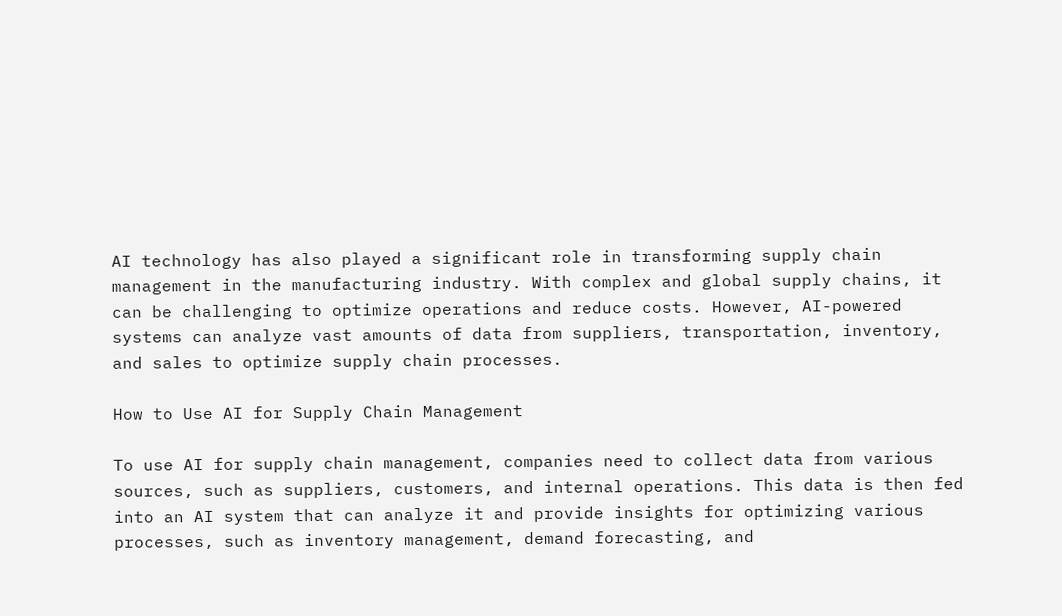AI technology has also played a significant role in transforming supply chain management in the manufacturing industry. With complex and global supply chains, it can be challenging to optimize operations and reduce costs. However, AI-powered systems can analyze vast amounts of data from suppliers, transportation, inventory, and sales to optimize supply chain processes.

How to Use AI for Supply Chain Management

To use AI for supply chain management, companies need to collect data from various sources, such as suppliers, customers, and internal operations. This data is then fed into an AI system that can analyze it and provide insights for optimizing various processes, such as inventory management, demand forecasting, and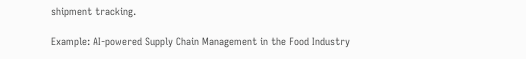shipment tracking.

Example: AI-powered Supply Chain Management in the Food Industry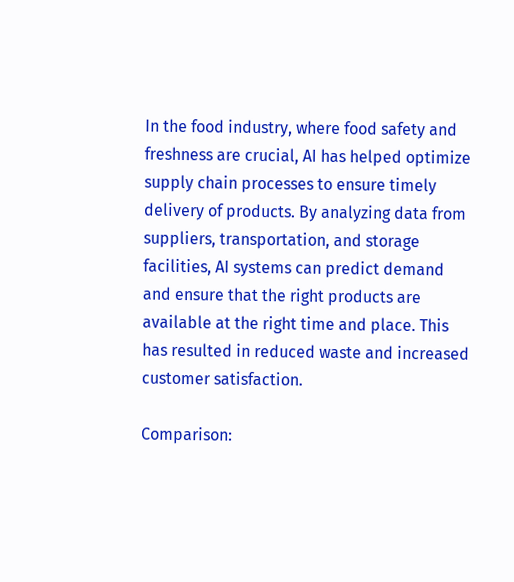In the food industry, where food safety and freshness are crucial, AI has helped optimize supply chain processes to ensure timely delivery of products. By analyzing data from suppliers, transportation, and storage facilities, AI systems can predict demand and ensure that the right products are available at the right time and place. This has resulted in reduced waste and increased customer satisfaction.

Comparison: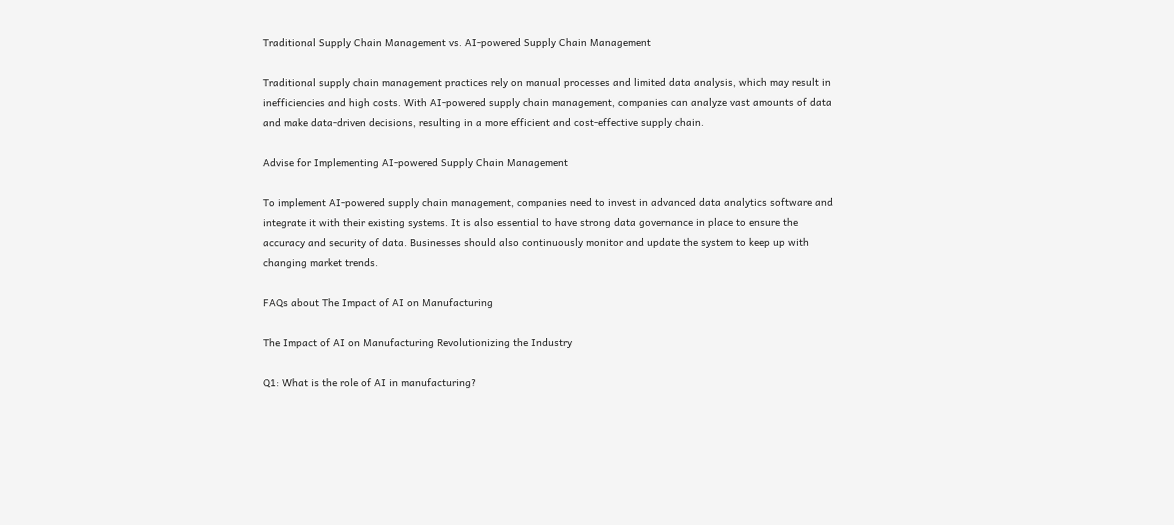Traditional Supply Chain Management vs. AI-powered Supply Chain Management

Traditional supply chain management practices rely on manual processes and limited data analysis, which may result in inefficiencies and high costs. With AI-powered supply chain management, companies can analyze vast amounts of data and make data-driven decisions, resulting in a more efficient and cost-effective supply chain.

Advise for Implementing AI-powered Supply Chain Management

To implement AI-powered supply chain management, companies need to invest in advanced data analytics software and integrate it with their existing systems. It is also essential to have strong data governance in place to ensure the accuracy and security of data. Businesses should also continuously monitor and update the system to keep up with changing market trends.

FAQs about The Impact of AI on Manufacturing

The Impact of AI on Manufacturing Revolutionizing the Industry

Q1: What is the role of AI in manufacturing?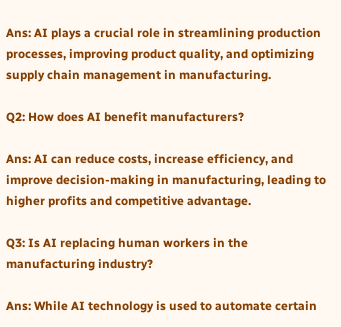Ans: AI plays a crucial role in streamlining production processes, improving product quality, and optimizing supply chain management in manufacturing.

Q2: How does AI benefit manufacturers?

Ans: AI can reduce costs, increase efficiency, and improve decision-making in manufacturing, leading to higher profits and competitive advantage.

Q3: Is AI replacing human workers in the manufacturing industry?

Ans: While AI technology is used to automate certain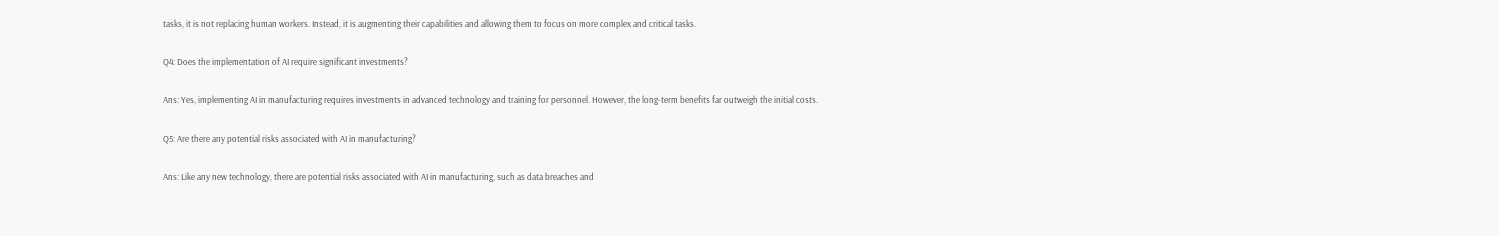tasks, it is not replacing human workers. Instead, it is augmenting their capabilities and allowing them to focus on more complex and critical tasks.

Q4: Does the implementation of AI require significant investments?

Ans: Yes, implementing AI in manufacturing requires investments in advanced technology and training for personnel. However, the long-term benefits far outweigh the initial costs.

Q5: Are there any potential risks associated with AI in manufacturing?

Ans: Like any new technology, there are potential risks associated with AI in manufacturing, such as data breaches and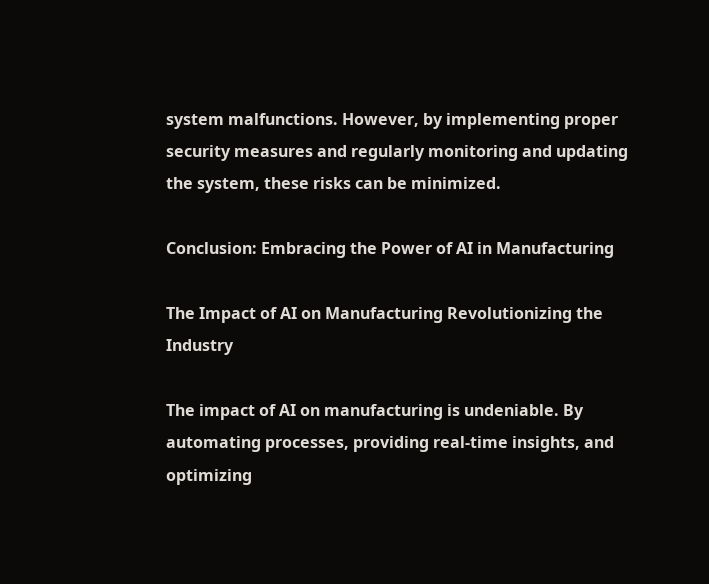system malfunctions. However, by implementing proper security measures and regularly monitoring and updating the system, these risks can be minimized.

Conclusion: Embracing the Power of AI in Manufacturing

The Impact of AI on Manufacturing Revolutionizing the Industry

The impact of AI on manufacturing is undeniable. By automating processes, providing real-time insights, and optimizing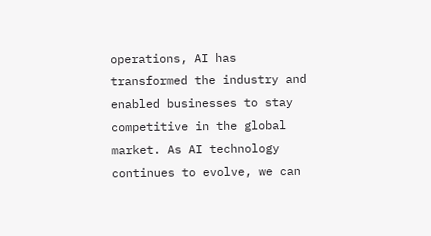operations, AI has transformed the industry and enabled businesses to stay competitive in the global market. As AI technology continues to evolve, we can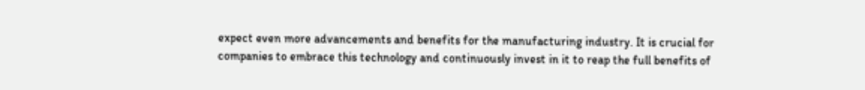expect even more advancements and benefits for the manufacturing industry. It is crucial for companies to embrace this technology and continuously invest in it to reap the full benefits of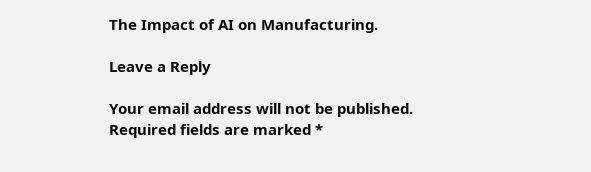The Impact of AI on Manufacturing.

Leave a Reply

Your email address will not be published. Required fields are marked *